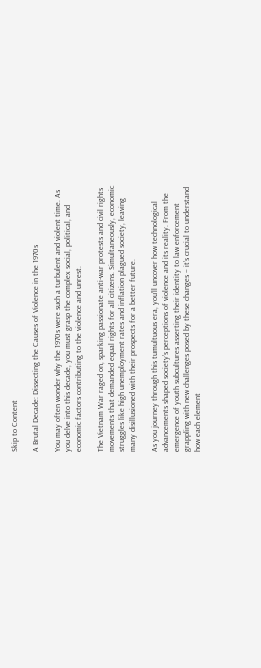Skip to Content

A Brutal Decade: Dissecting the Causes of Violence in the 1970s

You may often wonder why the 1970s were such a turbulent and violent time. As you delve into this decade, you must grasp the complex social, political, and economic factors contributing to the violence and unrest.

The Vietnam War raged on, sparking passionate anti-war protests and civil rights movements that demanded equal rights for all citizens. Simultaneously, economic struggles like high unemployment rates and inflation plagued society, leaving many disillusioned with their prospects for a better future.

As you journey through this tumultuous era, you’ll uncover how technological advancements shaped society’s perceptions of violence and its reality. From the emergence of youth subcultures asserting their identity to law enforcement grappling with new challenges posed by these changes – it’s crucial to understand how each element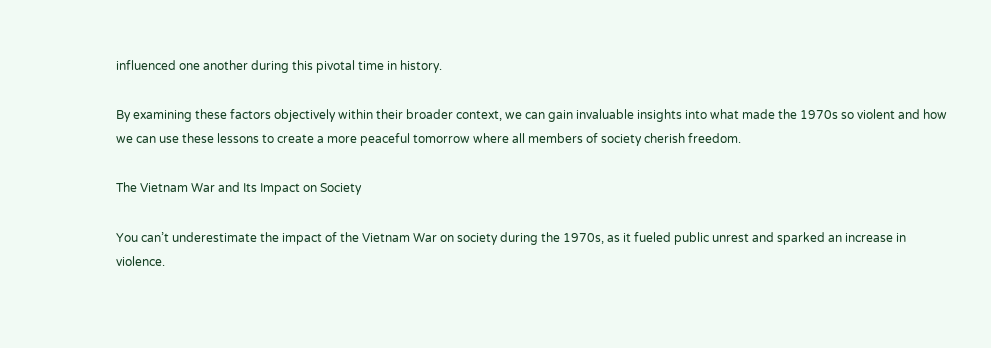influenced one another during this pivotal time in history.

By examining these factors objectively within their broader context, we can gain invaluable insights into what made the 1970s so violent and how we can use these lessons to create a more peaceful tomorrow where all members of society cherish freedom.

The Vietnam War and Its Impact on Society

You can’t underestimate the impact of the Vietnam War on society during the 1970s, as it fueled public unrest and sparked an increase in violence.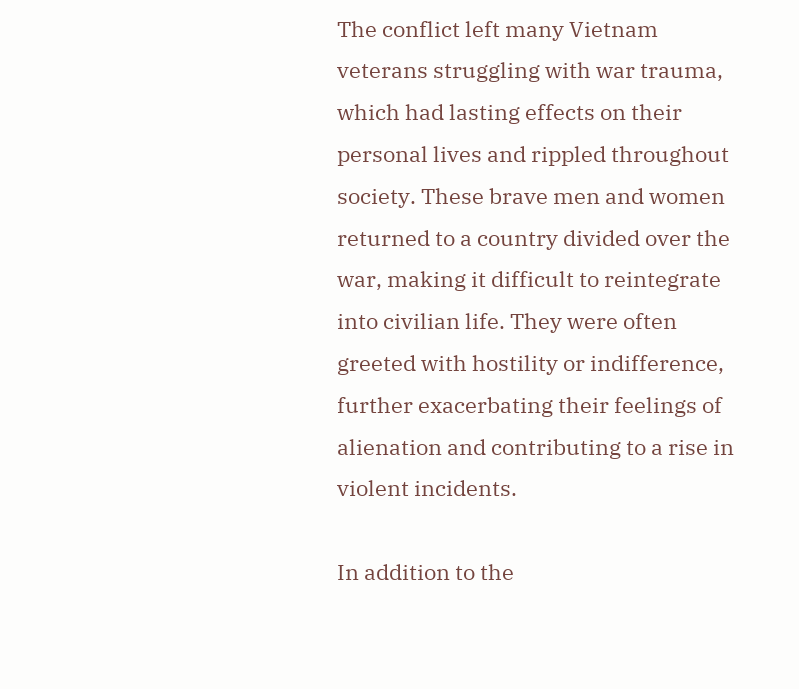The conflict left many Vietnam veterans struggling with war trauma, which had lasting effects on their personal lives and rippled throughout society. These brave men and women returned to a country divided over the war, making it difficult to reintegrate into civilian life. They were often greeted with hostility or indifference, further exacerbating their feelings of alienation and contributing to a rise in violent incidents.

In addition to the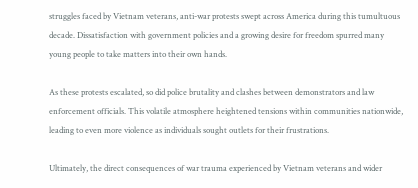struggles faced by Vietnam veterans, anti-war protests swept across America during this tumultuous decade. Dissatisfaction with government policies and a growing desire for freedom spurred many young people to take matters into their own hands.

As these protests escalated, so did police brutality and clashes between demonstrators and law enforcement officials. This volatile atmosphere heightened tensions within communities nationwide, leading to even more violence as individuals sought outlets for their frustrations.

Ultimately, the direct consequences of war trauma experienced by Vietnam veterans and wider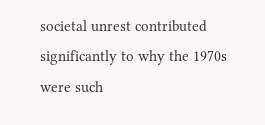societal unrest contributed significantly to why the 1970s were such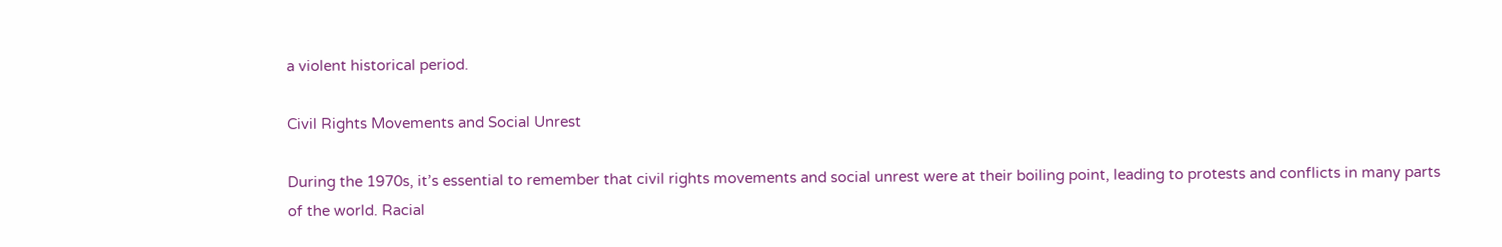a violent historical period.

Civil Rights Movements and Social Unrest

During the 1970s, it’s essential to remember that civil rights movements and social unrest were at their boiling point, leading to protests and conflicts in many parts of the world. Racial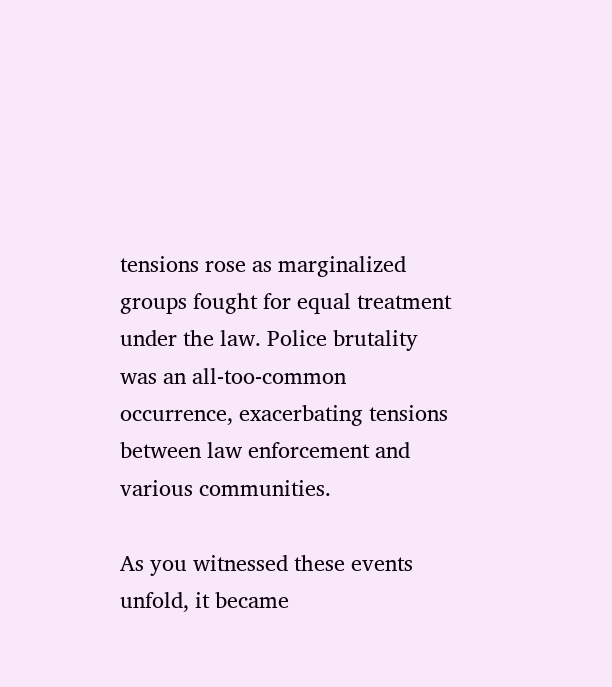tensions rose as marginalized groups fought for equal treatment under the law. Police brutality was an all-too-common occurrence, exacerbating tensions between law enforcement and various communities.

As you witnessed these events unfold, it became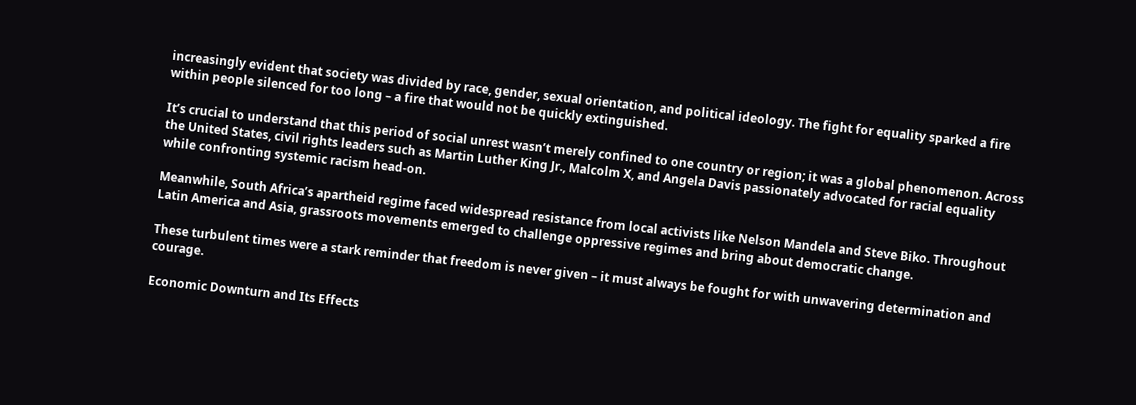increasingly evident that society was divided by race, gender, sexual orientation, and political ideology. The fight for equality sparked a fire within people silenced for too long – a fire that would not be quickly extinguished.

It’s crucial to understand that this period of social unrest wasn’t merely confined to one country or region; it was a global phenomenon. Across the United States, civil rights leaders such as Martin Luther King Jr., Malcolm X, and Angela Davis passionately advocated for racial equality while confronting systemic racism head-on.

Meanwhile, South Africa’s apartheid regime faced widespread resistance from local activists like Nelson Mandela and Steve Biko. Throughout Latin America and Asia, grassroots movements emerged to challenge oppressive regimes and bring about democratic change.

These turbulent times were a stark reminder that freedom is never given – it must always be fought for with unwavering determination and courage.

Economic Downturn and Its Effects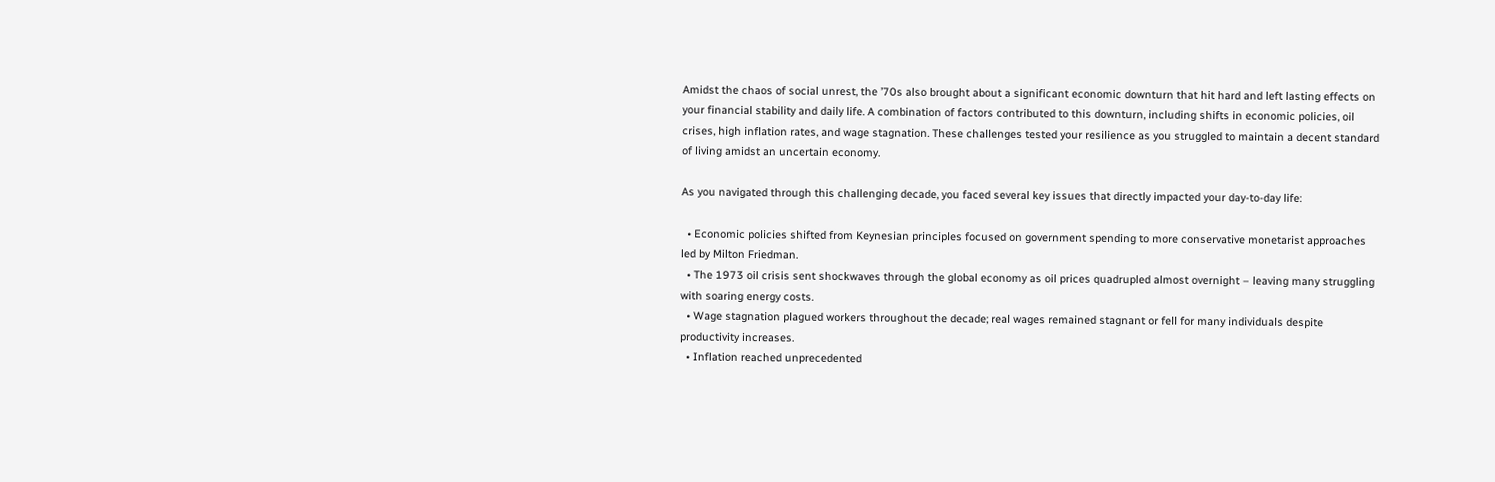Amidst the chaos of social unrest, the ’70s also brought about a significant economic downturn that hit hard and left lasting effects on your financial stability and daily life. A combination of factors contributed to this downturn, including shifts in economic policies, oil crises, high inflation rates, and wage stagnation. These challenges tested your resilience as you struggled to maintain a decent standard of living amidst an uncertain economy.

As you navigated through this challenging decade, you faced several key issues that directly impacted your day-to-day life:

  • Economic policies shifted from Keynesian principles focused on government spending to more conservative monetarist approaches led by Milton Friedman.
  • The 1973 oil crisis sent shockwaves through the global economy as oil prices quadrupled almost overnight – leaving many struggling with soaring energy costs.
  • Wage stagnation plagued workers throughout the decade; real wages remained stagnant or fell for many individuals despite productivity increases.
  • Inflation reached unprecedented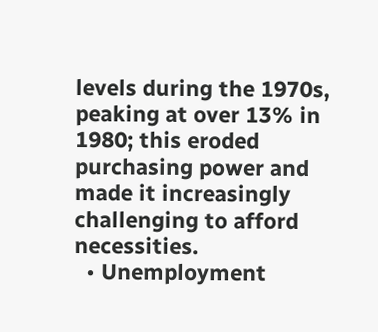levels during the 1970s, peaking at over 13% in 1980; this eroded purchasing power and made it increasingly challenging to afford necessities.
  • Unemployment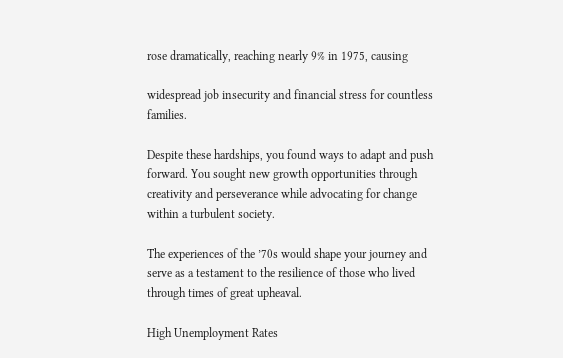rose dramatically, reaching nearly 9% in 1975, causing

widespread job insecurity and financial stress for countless families.

Despite these hardships, you found ways to adapt and push forward. You sought new growth opportunities through creativity and perseverance while advocating for change within a turbulent society.

The experiences of the ’70s would shape your journey and serve as a testament to the resilience of those who lived through times of great upheaval.

High Unemployment Rates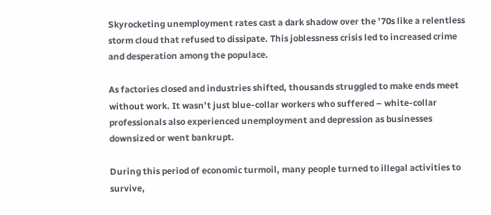Skyrocketing unemployment rates cast a dark shadow over the ’70s like a relentless storm cloud that refused to dissipate. This joblessness crisis led to increased crime and desperation among the populace.

As factories closed and industries shifted, thousands struggled to make ends meet without work. It wasn’t just blue-collar workers who suffered – white-collar professionals also experienced unemployment and depression as businesses downsized or went bankrupt.

During this period of economic turmoil, many people turned to illegal activities to survive,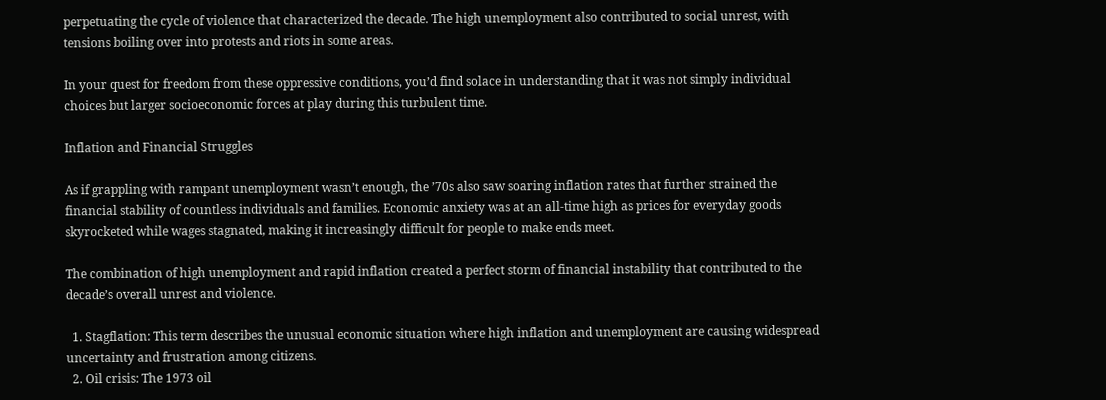perpetuating the cycle of violence that characterized the decade. The high unemployment also contributed to social unrest, with tensions boiling over into protests and riots in some areas.

In your quest for freedom from these oppressive conditions, you’d find solace in understanding that it was not simply individual choices but larger socioeconomic forces at play during this turbulent time.

Inflation and Financial Struggles

As if grappling with rampant unemployment wasn’t enough, the ’70s also saw soaring inflation rates that further strained the financial stability of countless individuals and families. Economic anxiety was at an all-time high as prices for everyday goods skyrocketed while wages stagnated, making it increasingly difficult for people to make ends meet.

The combination of high unemployment and rapid inflation created a perfect storm of financial instability that contributed to the decade’s overall unrest and violence.

  1. Stagflation: This term describes the unusual economic situation where high inflation and unemployment are causing widespread uncertainty and frustration among citizens.
  2. Oil crisis: The 1973 oil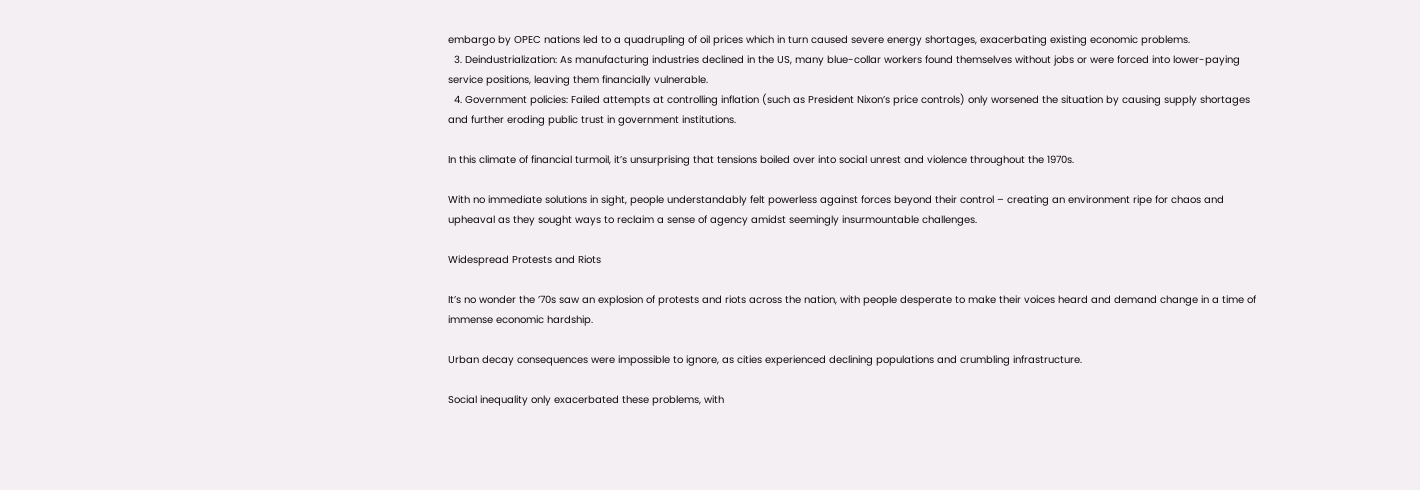embargo by OPEC nations led to a quadrupling of oil prices which in turn caused severe energy shortages, exacerbating existing economic problems.
  3. Deindustrialization: As manufacturing industries declined in the US, many blue-collar workers found themselves without jobs or were forced into lower-paying service positions, leaving them financially vulnerable.
  4. Government policies: Failed attempts at controlling inflation (such as President Nixon’s price controls) only worsened the situation by causing supply shortages and further eroding public trust in government institutions.

In this climate of financial turmoil, it’s unsurprising that tensions boiled over into social unrest and violence throughout the 1970s.

With no immediate solutions in sight, people understandably felt powerless against forces beyond their control – creating an environment ripe for chaos and upheaval as they sought ways to reclaim a sense of agency amidst seemingly insurmountable challenges.

Widespread Protests and Riots

It’s no wonder the ’70s saw an explosion of protests and riots across the nation, with people desperate to make their voices heard and demand change in a time of immense economic hardship.

Urban decay consequences were impossible to ignore, as cities experienced declining populations and crumbling infrastructure.

Social inequality only exacerbated these problems, with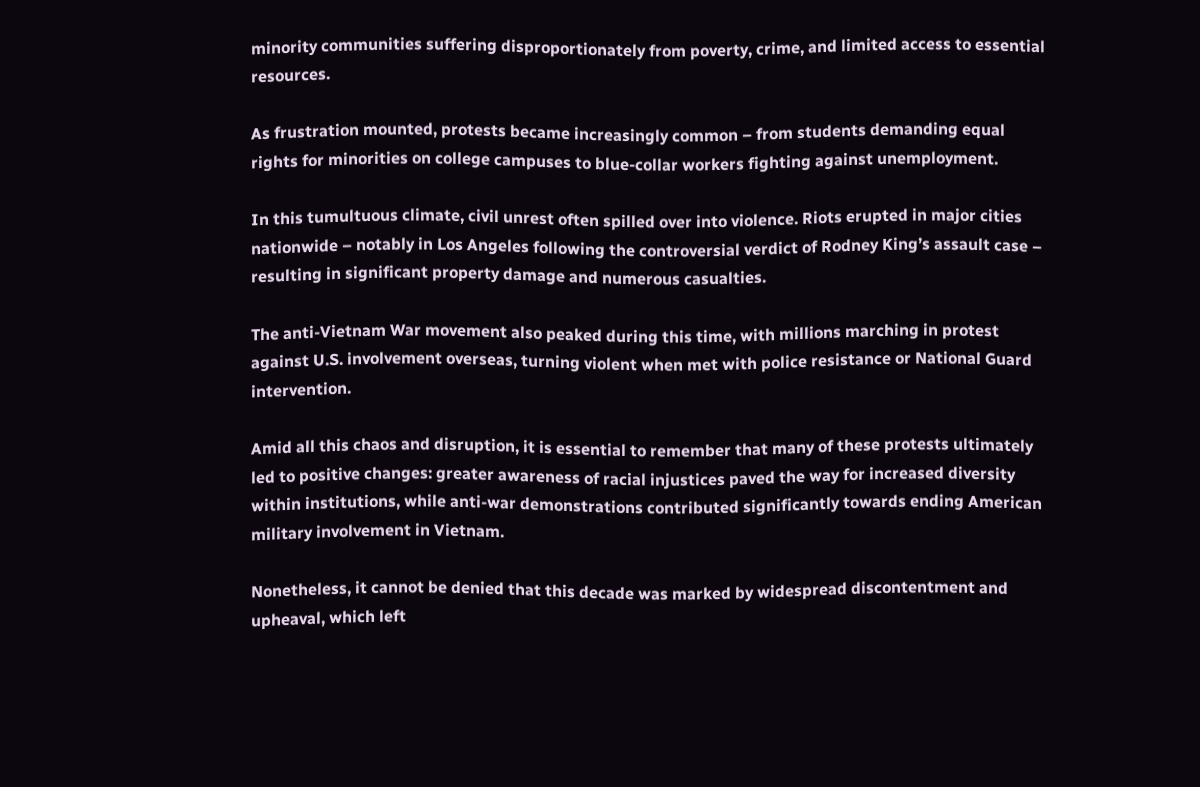minority communities suffering disproportionately from poverty, crime, and limited access to essential resources.

As frustration mounted, protests became increasingly common – from students demanding equal rights for minorities on college campuses to blue-collar workers fighting against unemployment.

In this tumultuous climate, civil unrest often spilled over into violence. Riots erupted in major cities nationwide – notably in Los Angeles following the controversial verdict of Rodney King’s assault case – resulting in significant property damage and numerous casualties.

The anti-Vietnam War movement also peaked during this time, with millions marching in protest against U.S. involvement overseas, turning violent when met with police resistance or National Guard intervention.

Amid all this chaos and disruption, it is essential to remember that many of these protests ultimately led to positive changes: greater awareness of racial injustices paved the way for increased diversity within institutions, while anti-war demonstrations contributed significantly towards ending American military involvement in Vietnam.

Nonetheless, it cannot be denied that this decade was marked by widespread discontentment and upheaval, which left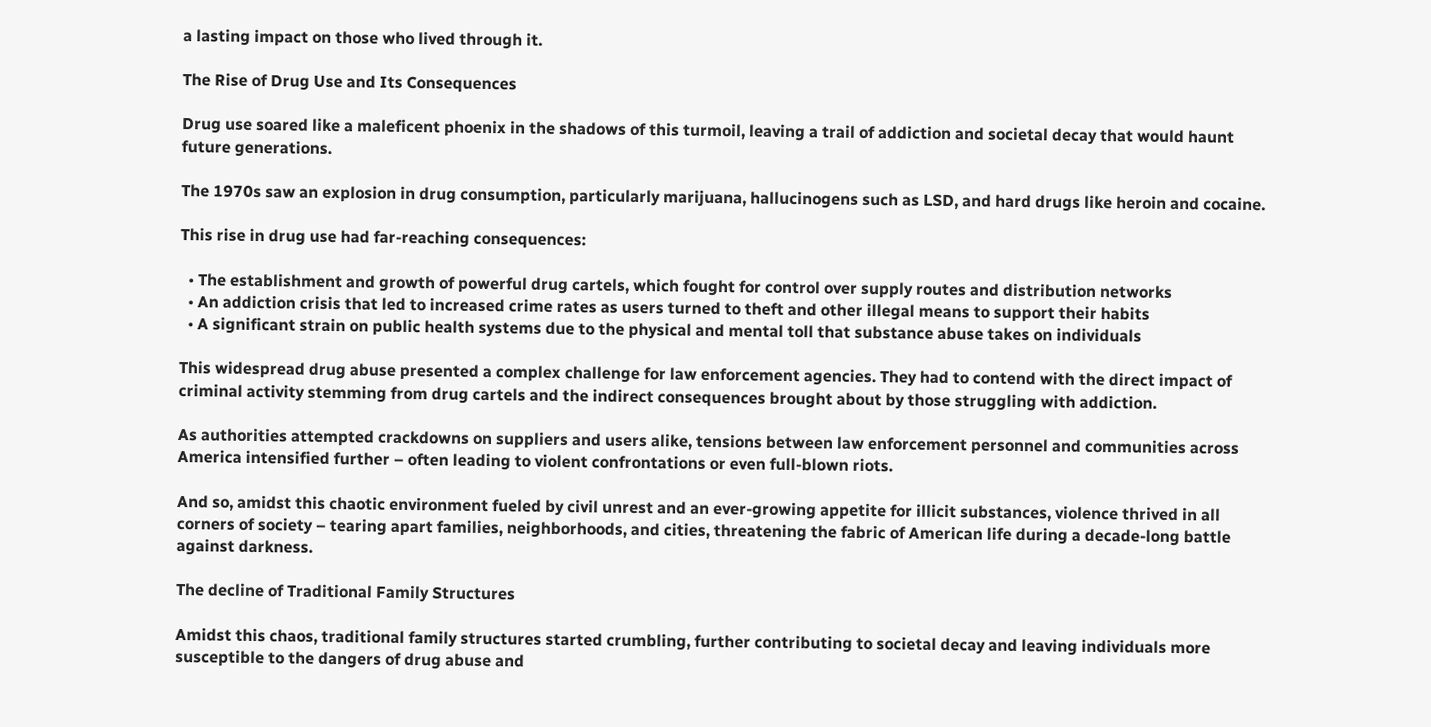a lasting impact on those who lived through it.

The Rise of Drug Use and Its Consequences

Drug use soared like a maleficent phoenix in the shadows of this turmoil, leaving a trail of addiction and societal decay that would haunt future generations.

The 1970s saw an explosion in drug consumption, particularly marijuana, hallucinogens such as LSD, and hard drugs like heroin and cocaine.

This rise in drug use had far-reaching consequences:

  • The establishment and growth of powerful drug cartels, which fought for control over supply routes and distribution networks
  • An addiction crisis that led to increased crime rates as users turned to theft and other illegal means to support their habits
  • A significant strain on public health systems due to the physical and mental toll that substance abuse takes on individuals

This widespread drug abuse presented a complex challenge for law enforcement agencies. They had to contend with the direct impact of criminal activity stemming from drug cartels and the indirect consequences brought about by those struggling with addiction.

As authorities attempted crackdowns on suppliers and users alike, tensions between law enforcement personnel and communities across America intensified further – often leading to violent confrontations or even full-blown riots.

And so, amidst this chaotic environment fueled by civil unrest and an ever-growing appetite for illicit substances, violence thrived in all corners of society – tearing apart families, neighborhoods, and cities, threatening the fabric of American life during a decade-long battle against darkness.

The decline of Traditional Family Structures

Amidst this chaos, traditional family structures started crumbling, further contributing to societal decay and leaving individuals more susceptible to the dangers of drug abuse and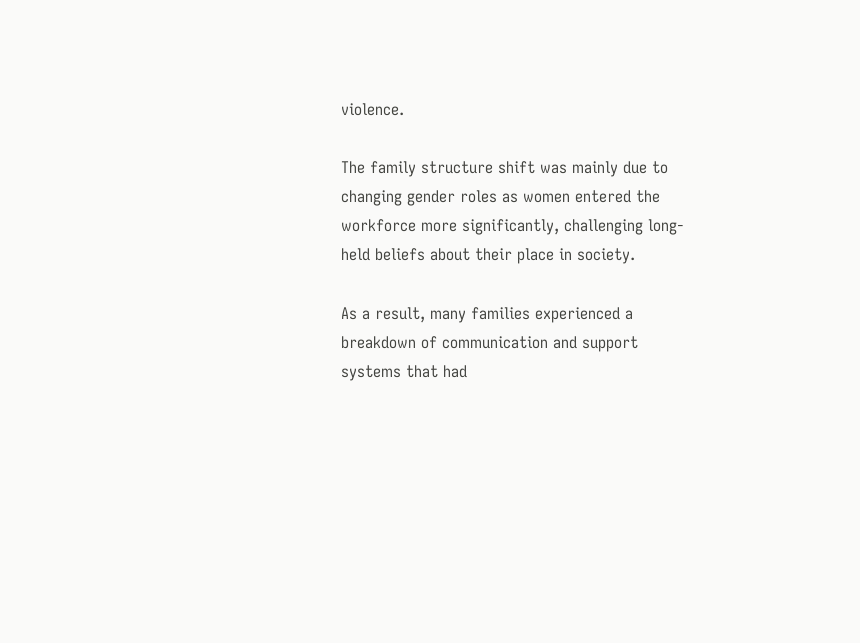violence.

The family structure shift was mainly due to changing gender roles as women entered the workforce more significantly, challenging long-held beliefs about their place in society.

As a result, many families experienced a breakdown of communication and support systems that had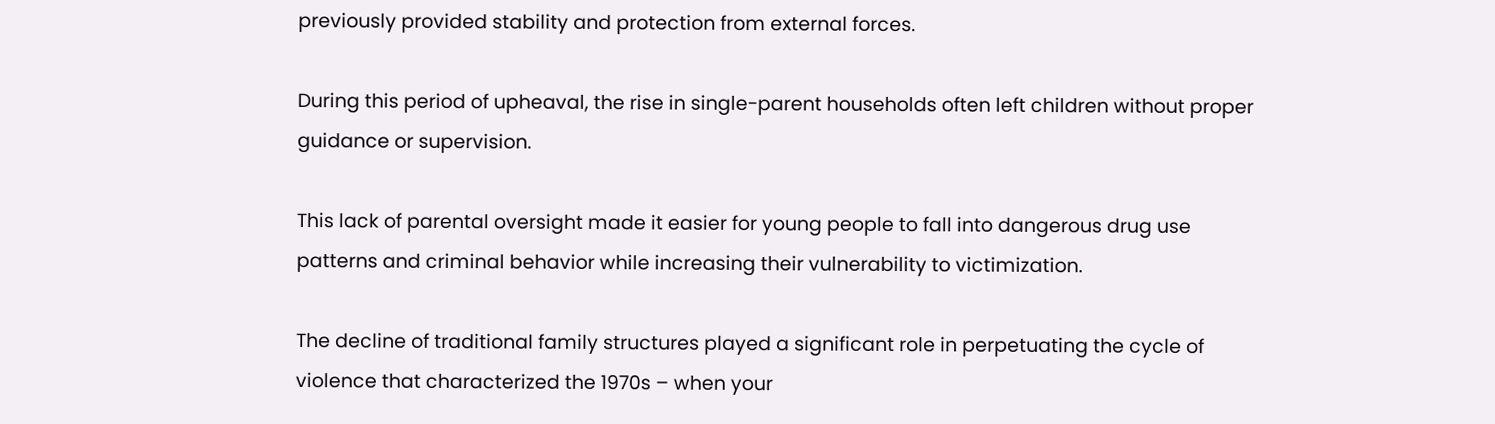previously provided stability and protection from external forces.

During this period of upheaval, the rise in single-parent households often left children without proper guidance or supervision.

This lack of parental oversight made it easier for young people to fall into dangerous drug use patterns and criminal behavior while increasing their vulnerability to victimization.

The decline of traditional family structures played a significant role in perpetuating the cycle of violence that characterized the 1970s – when your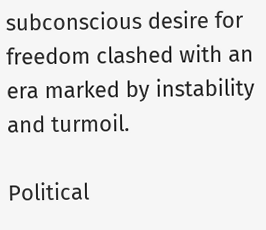subconscious desire for freedom clashed with an era marked by instability and turmoil.

Political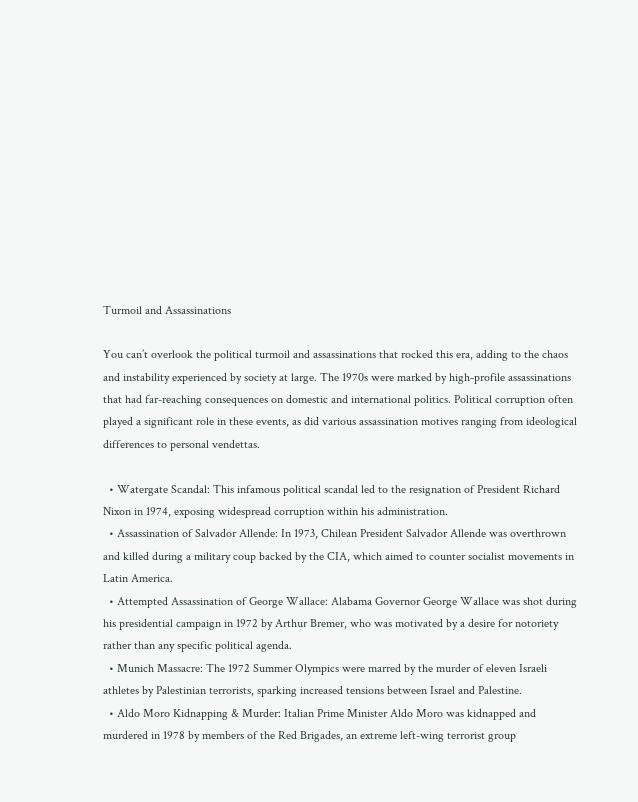Turmoil and Assassinations

You can’t overlook the political turmoil and assassinations that rocked this era, adding to the chaos and instability experienced by society at large. The 1970s were marked by high-profile assassinations that had far-reaching consequences on domestic and international politics. Political corruption often played a significant role in these events, as did various assassination motives ranging from ideological differences to personal vendettas.

  • Watergate Scandal: This infamous political scandal led to the resignation of President Richard Nixon in 1974, exposing widespread corruption within his administration.
  • Assassination of Salvador Allende: In 1973, Chilean President Salvador Allende was overthrown and killed during a military coup backed by the CIA, which aimed to counter socialist movements in Latin America.
  • Attempted Assassination of George Wallace: Alabama Governor George Wallace was shot during his presidential campaign in 1972 by Arthur Bremer, who was motivated by a desire for notoriety rather than any specific political agenda.
  • Munich Massacre: The 1972 Summer Olympics were marred by the murder of eleven Israeli athletes by Palestinian terrorists, sparking increased tensions between Israel and Palestine.
  • Aldo Moro Kidnapping & Murder: Italian Prime Minister Aldo Moro was kidnapped and murdered in 1978 by members of the Red Brigades, an extreme left-wing terrorist group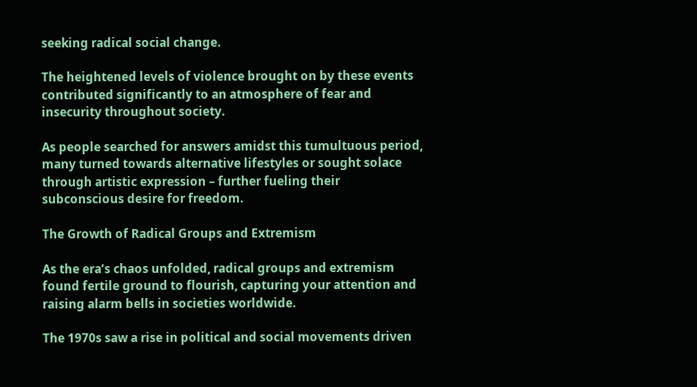seeking radical social change.

The heightened levels of violence brought on by these events contributed significantly to an atmosphere of fear and insecurity throughout society.

As people searched for answers amidst this tumultuous period, many turned towards alternative lifestyles or sought solace through artistic expression – further fueling their subconscious desire for freedom.

The Growth of Radical Groups and Extremism

As the era’s chaos unfolded, radical groups and extremism found fertile ground to flourish, capturing your attention and raising alarm bells in societies worldwide.

The 1970s saw a rise in political and social movements driven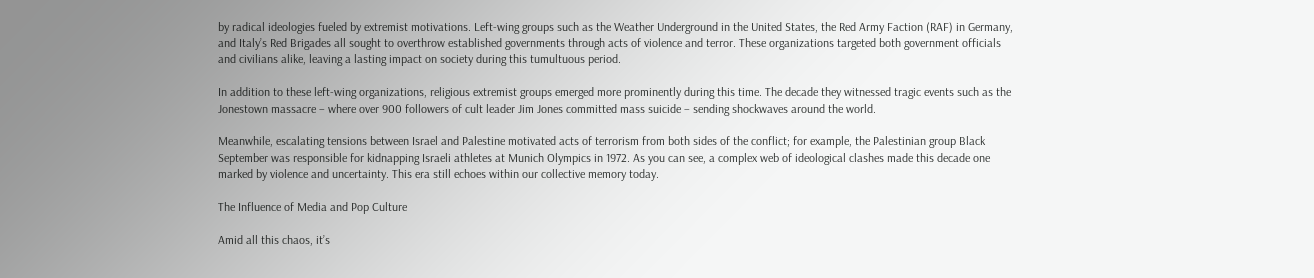by radical ideologies fueled by extremist motivations. Left-wing groups such as the Weather Underground in the United States, the Red Army Faction (RAF) in Germany, and Italy’s Red Brigades all sought to overthrow established governments through acts of violence and terror. These organizations targeted both government officials and civilians alike, leaving a lasting impact on society during this tumultuous period.

In addition to these left-wing organizations, religious extremist groups emerged more prominently during this time. The decade they witnessed tragic events such as the Jonestown massacre – where over 900 followers of cult leader Jim Jones committed mass suicide – sending shockwaves around the world.

Meanwhile, escalating tensions between Israel and Palestine motivated acts of terrorism from both sides of the conflict; for example, the Palestinian group Black September was responsible for kidnapping Israeli athletes at Munich Olympics in 1972. As you can see, a complex web of ideological clashes made this decade one marked by violence and uncertainty. This era still echoes within our collective memory today.

The Influence of Media and Pop Culture

Amid all this chaos, it’s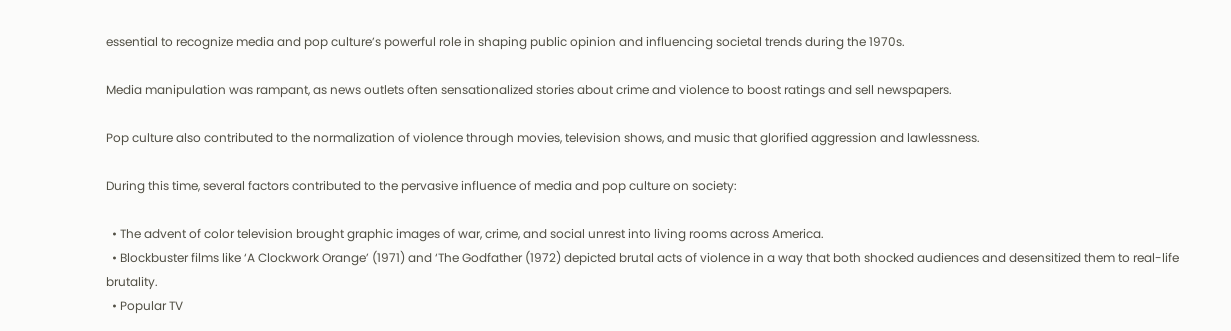essential to recognize media and pop culture’s powerful role in shaping public opinion and influencing societal trends during the 1970s.

Media manipulation was rampant, as news outlets often sensationalized stories about crime and violence to boost ratings and sell newspapers.

Pop culture also contributed to the normalization of violence through movies, television shows, and music that glorified aggression and lawlessness.

During this time, several factors contributed to the pervasive influence of media and pop culture on society:

  • The advent of color television brought graphic images of war, crime, and social unrest into living rooms across America.
  • Blockbuster films like ‘A Clockwork Orange’ (1971) and ‘The Godfather (1972) depicted brutal acts of violence in a way that both shocked audiences and desensitized them to real-life brutality.
  • Popular TV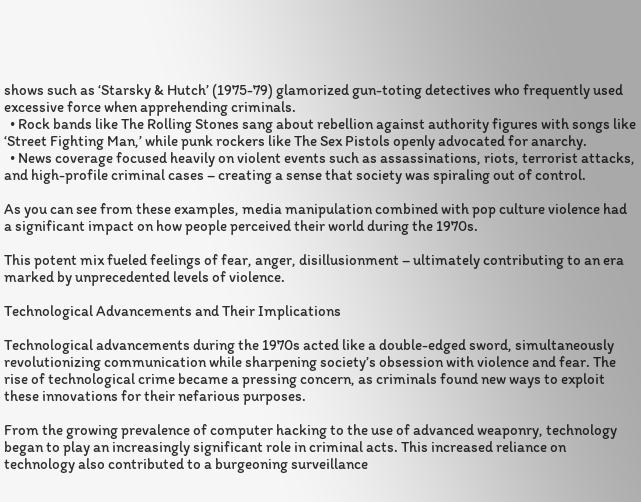shows such as ‘Starsky & Hutch’ (1975-79) glamorized gun-toting detectives who frequently used excessive force when apprehending criminals.
  • Rock bands like The Rolling Stones sang about rebellion against authority figures with songs like ‘Street Fighting Man,’ while punk rockers like The Sex Pistols openly advocated for anarchy.
  • News coverage focused heavily on violent events such as assassinations, riots, terrorist attacks, and high-profile criminal cases – creating a sense that society was spiraling out of control.

As you can see from these examples, media manipulation combined with pop culture violence had a significant impact on how people perceived their world during the 1970s.

This potent mix fueled feelings of fear, anger, disillusionment – ultimately contributing to an era marked by unprecedented levels of violence.

Technological Advancements and Their Implications

Technological advancements during the 1970s acted like a double-edged sword, simultaneously revolutionizing communication while sharpening society’s obsession with violence and fear. The rise of technological crime became a pressing concern, as criminals found new ways to exploit these innovations for their nefarious purposes.

From the growing prevalence of computer hacking to the use of advanced weaponry, technology began to play an increasingly significant role in criminal acts. This increased reliance on technology also contributed to a burgeoning surveillance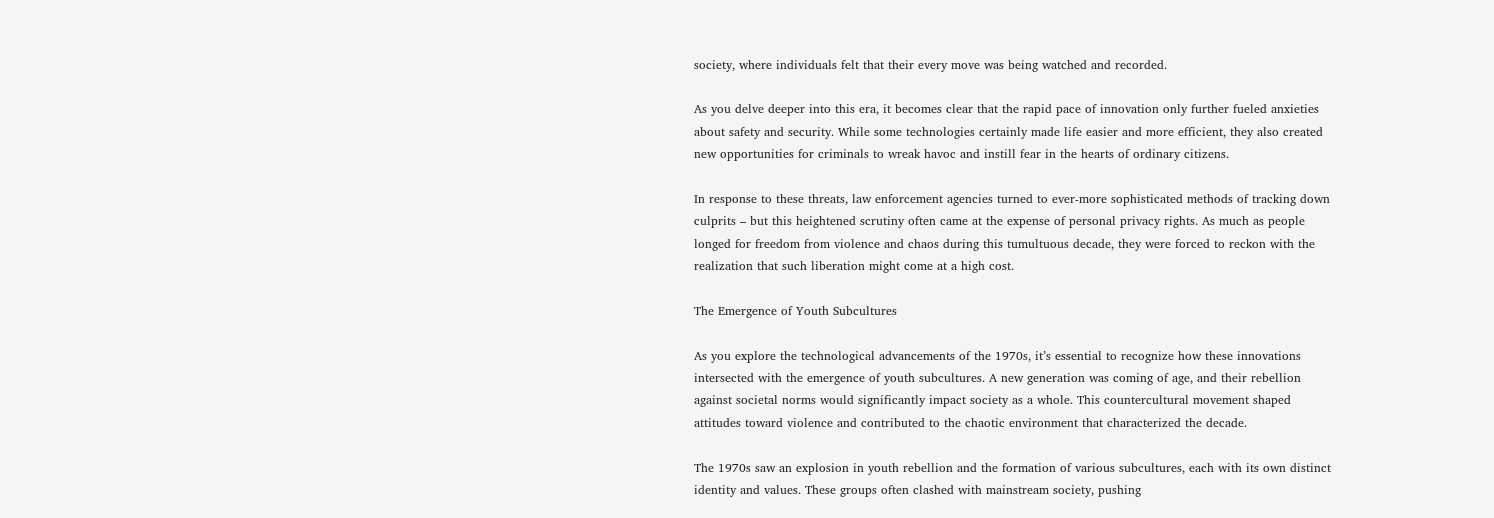society, where individuals felt that their every move was being watched and recorded.

As you delve deeper into this era, it becomes clear that the rapid pace of innovation only further fueled anxieties about safety and security. While some technologies certainly made life easier and more efficient, they also created new opportunities for criminals to wreak havoc and instill fear in the hearts of ordinary citizens.

In response to these threats, law enforcement agencies turned to ever-more sophisticated methods of tracking down culprits – but this heightened scrutiny often came at the expense of personal privacy rights. As much as people longed for freedom from violence and chaos during this tumultuous decade, they were forced to reckon with the realization that such liberation might come at a high cost.

The Emergence of Youth Subcultures

As you explore the technological advancements of the 1970s, it’s essential to recognize how these innovations intersected with the emergence of youth subcultures. A new generation was coming of age, and their rebellion against societal norms would significantly impact society as a whole. This countercultural movement shaped attitudes toward violence and contributed to the chaotic environment that characterized the decade.

The 1970s saw an explosion in youth rebellion and the formation of various subcultures, each with its own distinct identity and values. These groups often clashed with mainstream society, pushing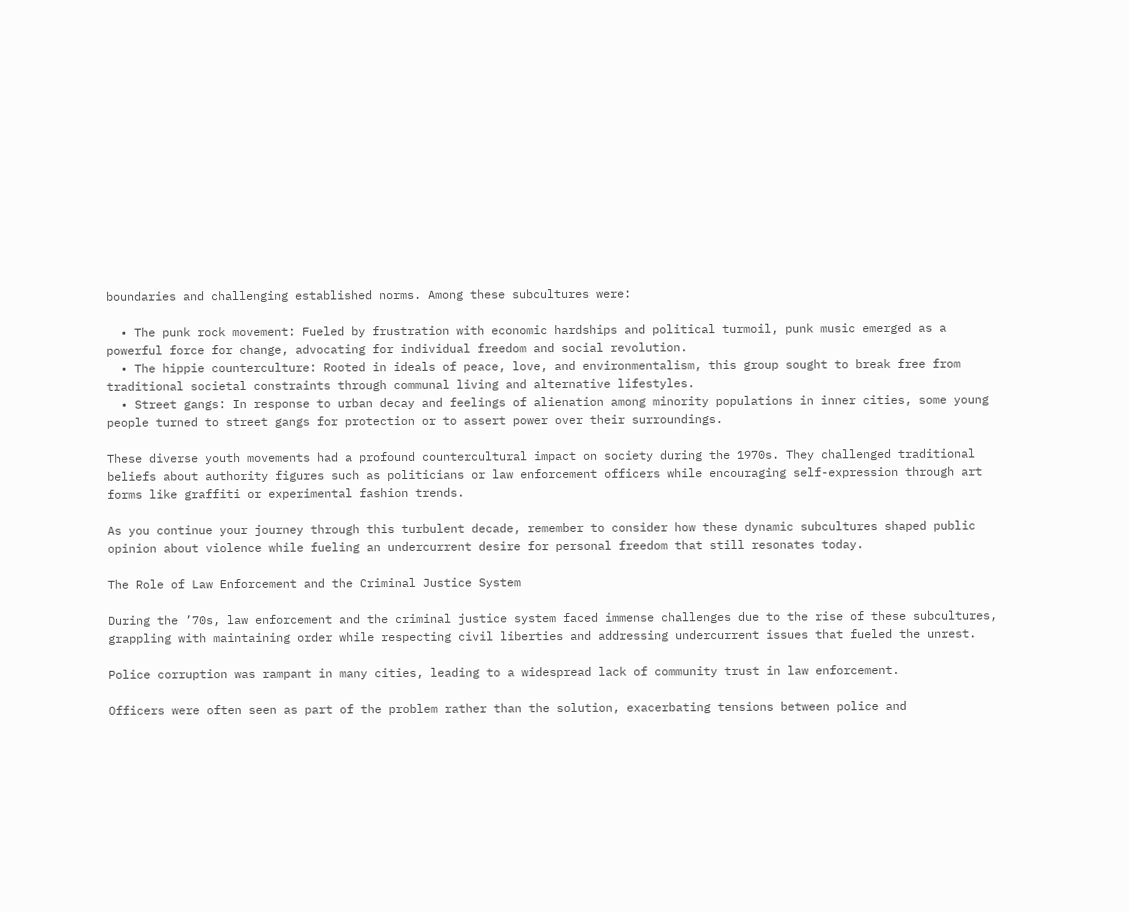boundaries and challenging established norms. Among these subcultures were:

  • The punk rock movement: Fueled by frustration with economic hardships and political turmoil, punk music emerged as a powerful force for change, advocating for individual freedom and social revolution.
  • The hippie counterculture: Rooted in ideals of peace, love, and environmentalism, this group sought to break free from traditional societal constraints through communal living and alternative lifestyles.
  • Street gangs: In response to urban decay and feelings of alienation among minority populations in inner cities, some young people turned to street gangs for protection or to assert power over their surroundings.

These diverse youth movements had a profound countercultural impact on society during the 1970s. They challenged traditional beliefs about authority figures such as politicians or law enforcement officers while encouraging self-expression through art forms like graffiti or experimental fashion trends.

As you continue your journey through this turbulent decade, remember to consider how these dynamic subcultures shaped public opinion about violence while fueling an undercurrent desire for personal freedom that still resonates today.

The Role of Law Enforcement and the Criminal Justice System

During the ’70s, law enforcement and the criminal justice system faced immense challenges due to the rise of these subcultures, grappling with maintaining order while respecting civil liberties and addressing undercurrent issues that fueled the unrest.

Police corruption was rampant in many cities, leading to a widespread lack of community trust in law enforcement.

Officers were often seen as part of the problem rather than the solution, exacerbating tensions between police and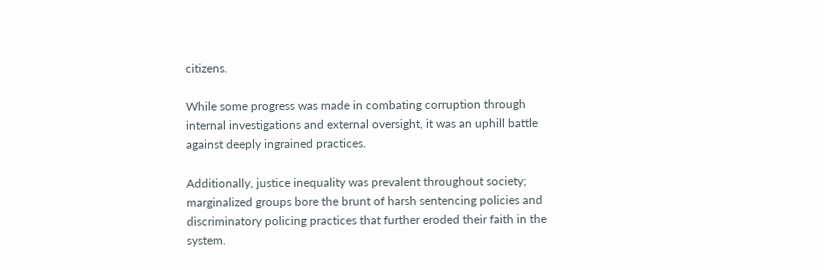citizens.

While some progress was made in combating corruption through internal investigations and external oversight, it was an uphill battle against deeply ingrained practices.

Additionally, justice inequality was prevalent throughout society; marginalized groups bore the brunt of harsh sentencing policies and discriminatory policing practices that further eroded their faith in the system.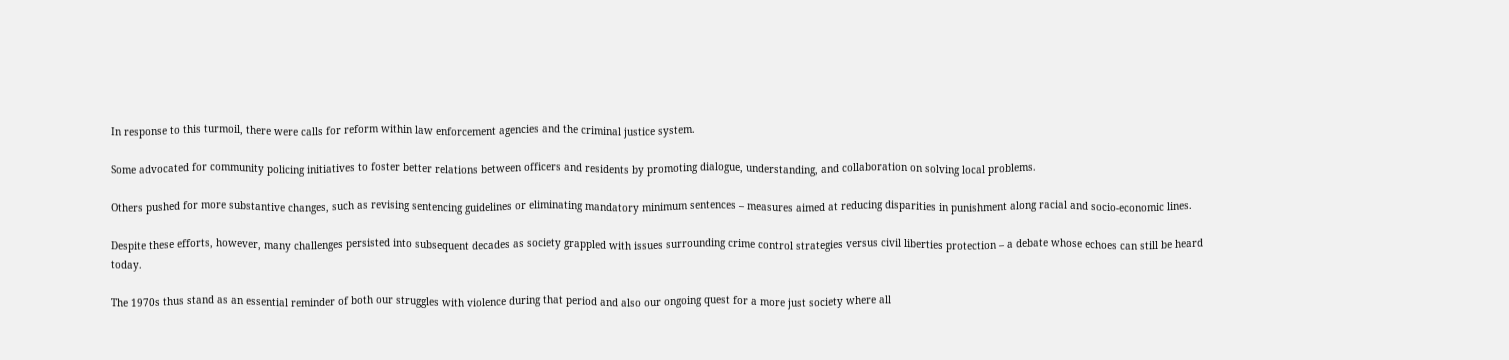In response to this turmoil, there were calls for reform within law enforcement agencies and the criminal justice system.

Some advocated for community policing initiatives to foster better relations between officers and residents by promoting dialogue, understanding, and collaboration on solving local problems.

Others pushed for more substantive changes, such as revising sentencing guidelines or eliminating mandatory minimum sentences – measures aimed at reducing disparities in punishment along racial and socio-economic lines.

Despite these efforts, however, many challenges persisted into subsequent decades as society grappled with issues surrounding crime control strategies versus civil liberties protection – a debate whose echoes can still be heard today.

The 1970s thus stand as an essential reminder of both our struggles with violence during that period and also our ongoing quest for a more just society where all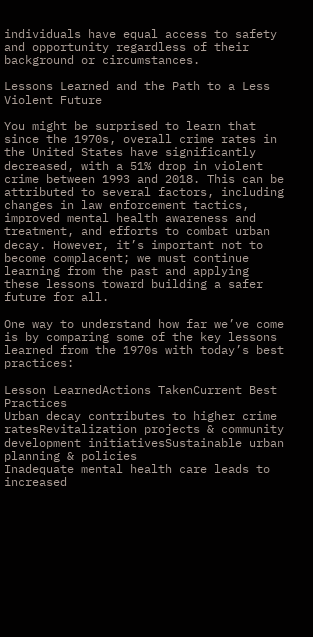individuals have equal access to safety and opportunity regardless of their background or circumstances.

Lessons Learned and the Path to a Less Violent Future

You might be surprised to learn that since the 1970s, overall crime rates in the United States have significantly decreased, with a 51% drop in violent crime between 1993 and 2018. This can be attributed to several factors, including changes in law enforcement tactics, improved mental health awareness and treatment, and efforts to combat urban decay. However, it’s important not to become complacent; we must continue learning from the past and applying these lessons toward building a safer future for all.

One way to understand how far we’ve come is by comparing some of the key lessons learned from the 1970s with today’s best practices:

Lesson LearnedActions TakenCurrent Best Practices
Urban decay contributes to higher crime ratesRevitalization projects & community development initiativesSustainable urban planning & policies
Inadequate mental health care leads to increased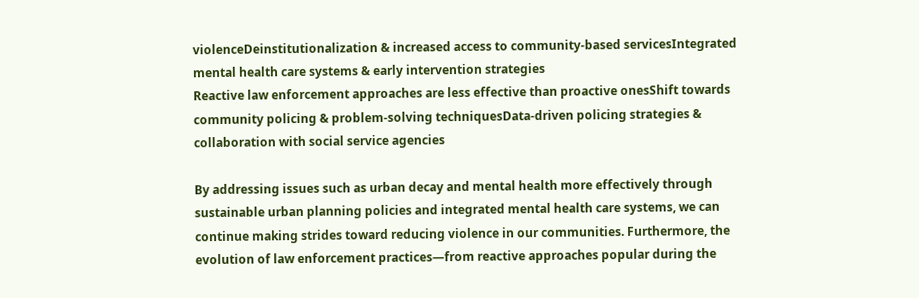violenceDeinstitutionalization & increased access to community-based servicesIntegrated mental health care systems & early intervention strategies
Reactive law enforcement approaches are less effective than proactive onesShift towards community policing & problem-solving techniquesData-driven policing strategies & collaboration with social service agencies

By addressing issues such as urban decay and mental health more effectively through sustainable urban planning policies and integrated mental health care systems, we can continue making strides toward reducing violence in our communities. Furthermore, the evolution of law enforcement practices—from reactive approaches popular during the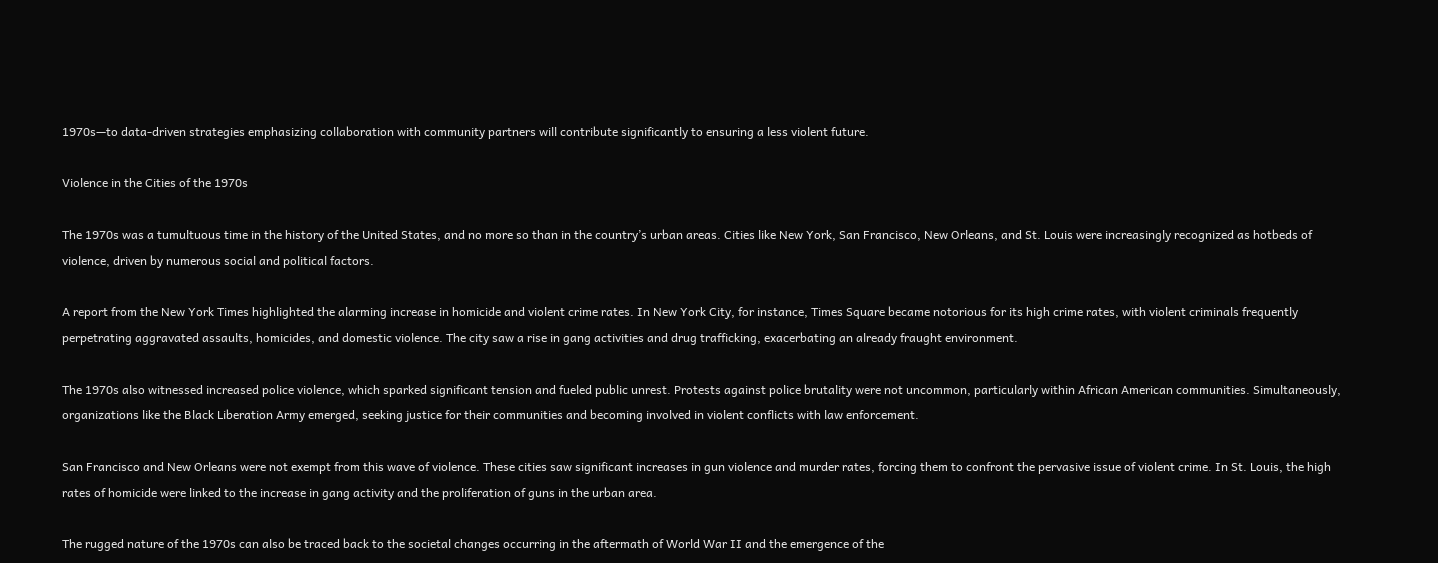1970s—to data-driven strategies emphasizing collaboration with community partners will contribute significantly to ensuring a less violent future.

Violence in the Cities of the 1970s

The 1970s was a tumultuous time in the history of the United States, and no more so than in the country’s urban areas. Cities like New York, San Francisco, New Orleans, and St. Louis were increasingly recognized as hotbeds of violence, driven by numerous social and political factors.

A report from the New York Times highlighted the alarming increase in homicide and violent crime rates. In New York City, for instance, Times Square became notorious for its high crime rates, with violent criminals frequently perpetrating aggravated assaults, homicides, and domestic violence. The city saw a rise in gang activities and drug trafficking, exacerbating an already fraught environment.

The 1970s also witnessed increased police violence, which sparked significant tension and fueled public unrest. Protests against police brutality were not uncommon, particularly within African American communities. Simultaneously, organizations like the Black Liberation Army emerged, seeking justice for their communities and becoming involved in violent conflicts with law enforcement.

San Francisco and New Orleans were not exempt from this wave of violence. These cities saw significant increases in gun violence and murder rates, forcing them to confront the pervasive issue of violent crime. In St. Louis, the high rates of homicide were linked to the increase in gang activity and the proliferation of guns in the urban area.

The rugged nature of the 1970s can also be traced back to the societal changes occurring in the aftermath of World War II and the emergence of the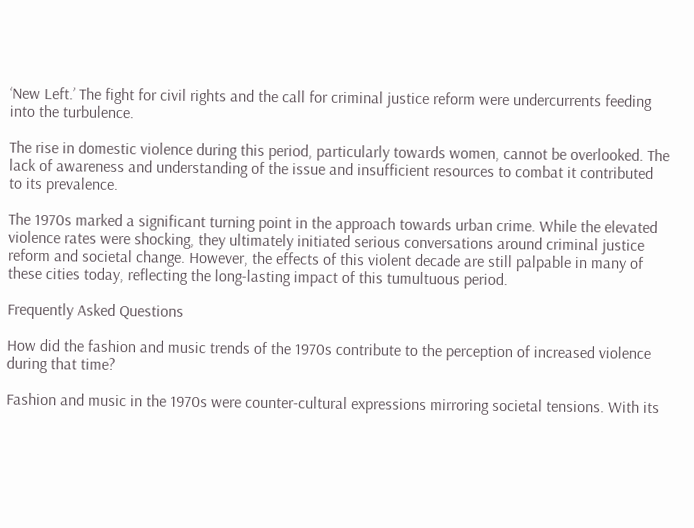‘New Left.’ The fight for civil rights and the call for criminal justice reform were undercurrents feeding into the turbulence.

The rise in domestic violence during this period, particularly towards women, cannot be overlooked. The lack of awareness and understanding of the issue and insufficient resources to combat it contributed to its prevalence.

The 1970s marked a significant turning point in the approach towards urban crime. While the elevated violence rates were shocking, they ultimately initiated serious conversations around criminal justice reform and societal change. However, the effects of this violent decade are still palpable in many of these cities today, reflecting the long-lasting impact of this tumultuous period.

Frequently Asked Questions

How did the fashion and music trends of the 1970s contribute to the perception of increased violence during that time?

Fashion and music in the 1970s were counter-cultural expressions mirroring societal tensions. With its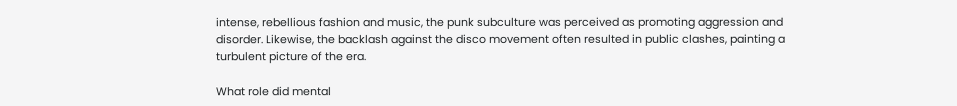intense, rebellious fashion and music, the punk subculture was perceived as promoting aggression and disorder. Likewise, the backlash against the disco movement often resulted in public clashes, painting a turbulent picture of the era.

What role did mental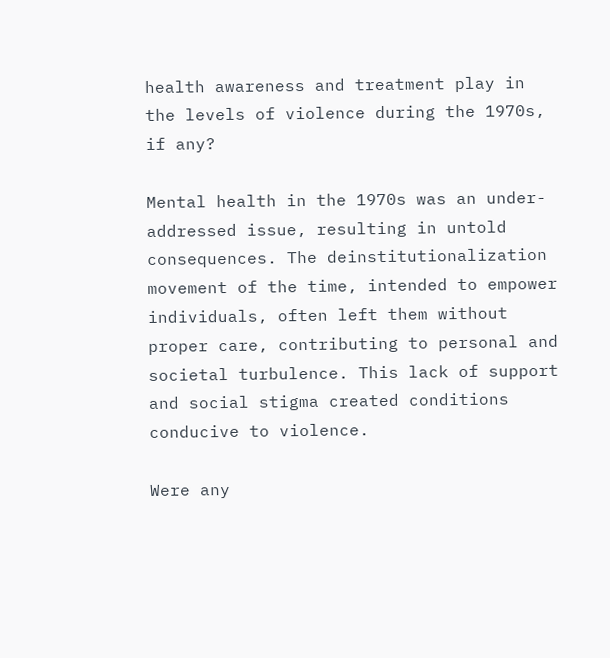health awareness and treatment play in the levels of violence during the 1970s, if any?

Mental health in the 1970s was an under-addressed issue, resulting in untold consequences. The deinstitutionalization movement of the time, intended to empower individuals, often left them without proper care, contributing to personal and societal turbulence. This lack of support and social stigma created conditions conducive to violence.

Were any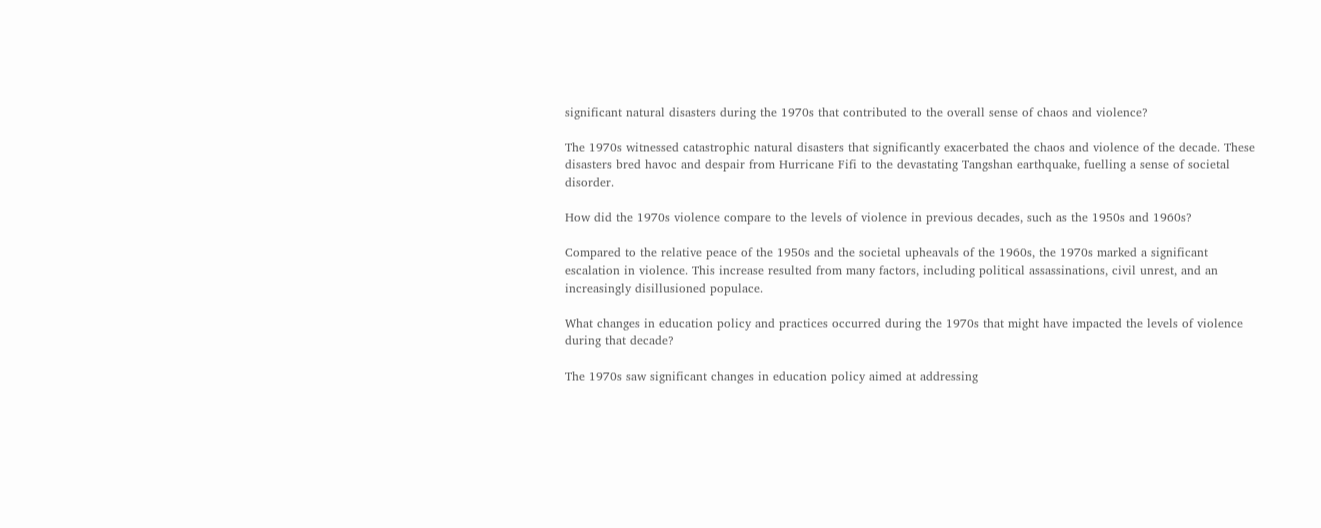significant natural disasters during the 1970s that contributed to the overall sense of chaos and violence?

The 1970s witnessed catastrophic natural disasters that significantly exacerbated the chaos and violence of the decade. These disasters bred havoc and despair from Hurricane Fifi to the devastating Tangshan earthquake, fuelling a sense of societal disorder.

How did the 1970s violence compare to the levels of violence in previous decades, such as the 1950s and 1960s?

Compared to the relative peace of the 1950s and the societal upheavals of the 1960s, the 1970s marked a significant escalation in violence. This increase resulted from many factors, including political assassinations, civil unrest, and an increasingly disillusioned populace.

What changes in education policy and practices occurred during the 1970s that might have impacted the levels of violence during that decade?

The 1970s saw significant changes in education policy aimed at addressing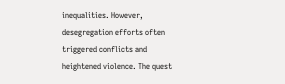inequalities. However, desegregation efforts often triggered conflicts and heightened violence. The quest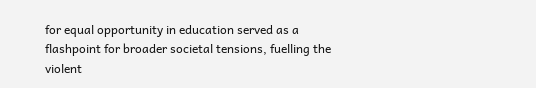for equal opportunity in education served as a flashpoint for broader societal tensions, fuelling the violent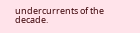undercurrents of the decade.